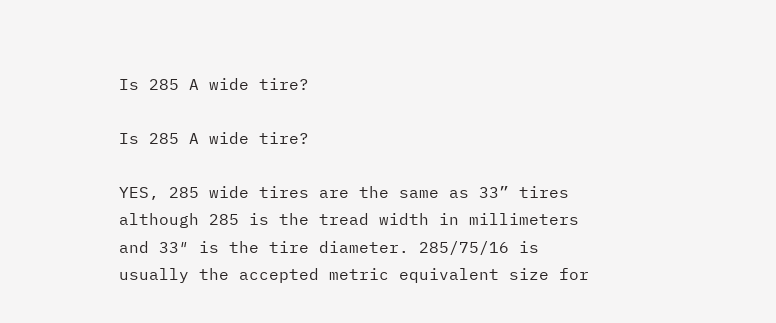Is 285 A wide tire?

Is 285 A wide tire?

YES, 285 wide tires are the same as 33” tires although 285 is the tread width in millimeters and 33″ is the tire diameter. 285/75/16 is usually the accepted metric equivalent size for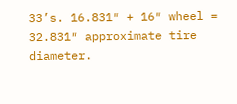33’s. 16.831″ + 16″ wheel = 32.831″ approximate tire diameter.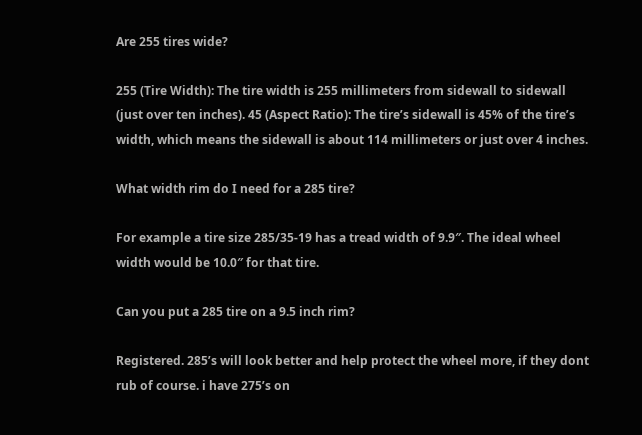Are 255 tires wide?

255 (Tire Width): The tire width is 255 millimeters from sidewall to sidewall (just over ten inches). 45 (Aspect Ratio): The tire’s sidewall is 45% of the tire’s width, which means the sidewall is about 114 millimeters or just over 4 inches.

What width rim do I need for a 285 tire?

For example a tire size 285/35-19 has a tread width of 9.9″. The ideal wheel width would be 10.0″ for that tire.

Can you put a 285 tire on a 9.5 inch rim?

Registered. 285’s will look better and help protect the wheel more, if they dont rub of course. i have 275’s on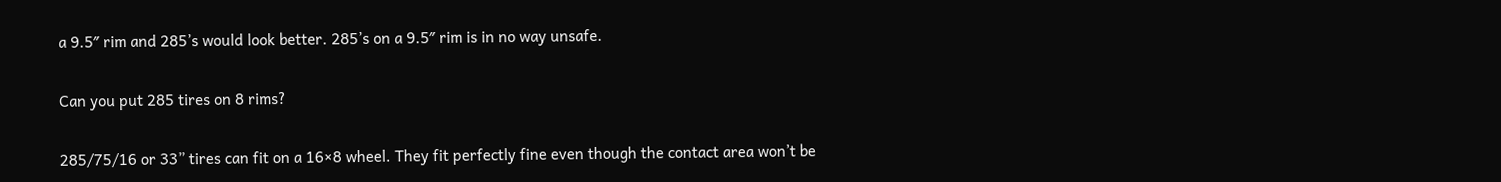a 9.5″ rim and 285’s would look better. 285’s on a 9.5″ rim is in no way unsafe.

Can you put 285 tires on 8 rims?

285/75/16 or 33” tires can fit on a 16×8 wheel. They fit perfectly fine even though the contact area won’t be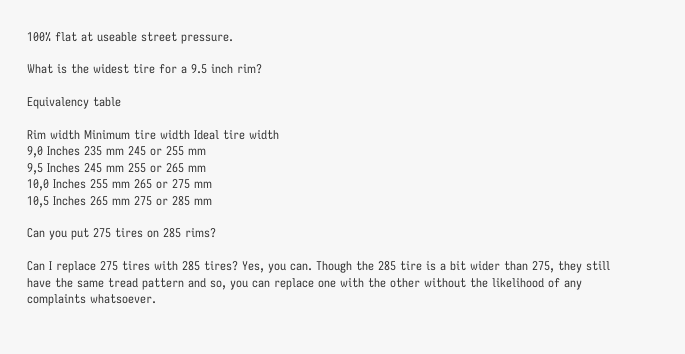100% flat at useable street pressure.

What is the widest tire for a 9.5 inch rim?

Equivalency table

Rim width Minimum tire width Ideal tire width
9,0 Inches 235 mm 245 or 255 mm
9,5 Inches 245 mm 255 or 265 mm
10,0 Inches 255 mm 265 or 275 mm
10,5 Inches 265 mm 275 or 285 mm

Can you put 275 tires on 285 rims?

Can I replace 275 tires with 285 tires? Yes, you can. Though the 285 tire is a bit wider than 275, they still have the same tread pattern and so, you can replace one with the other without the likelihood of any complaints whatsoever.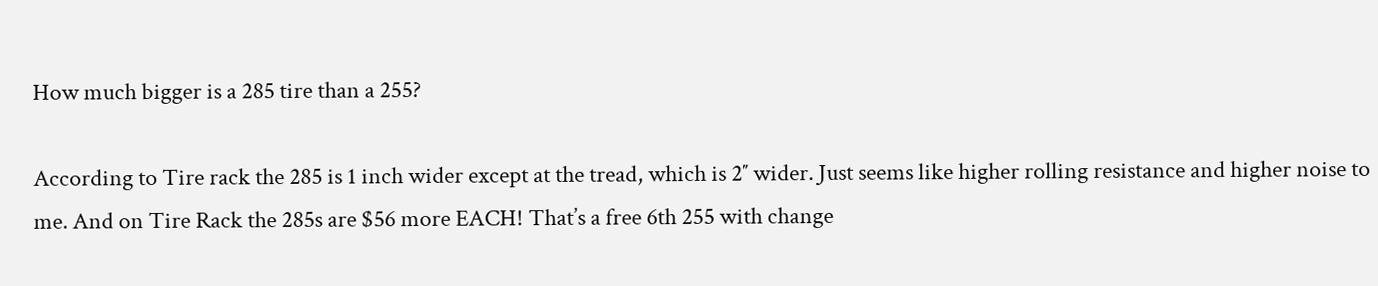How much bigger is a 285 tire than a 255?

According to Tire rack the 285 is 1 inch wider except at the tread, which is 2″ wider. Just seems like higher rolling resistance and higher noise to me. And on Tire Rack the 285s are $56 more EACH! That’s a free 6th 255 with change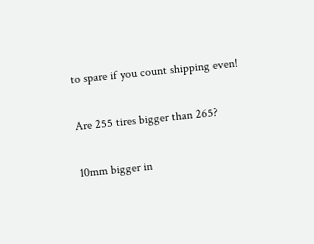to spare if you count shipping even!

Are 255 tires bigger than 265?

10mm bigger in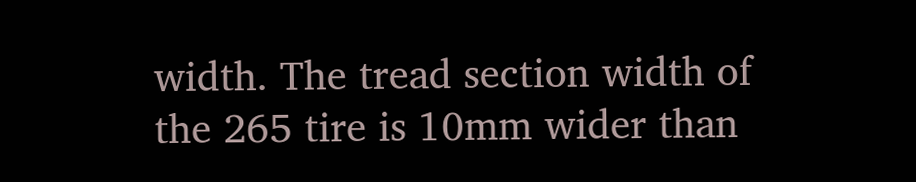width. The tread section width of the 265 tire is 10mm wider than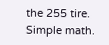the 255 tire. Simple math.